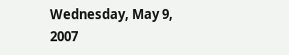Wednesday, May 9, 2007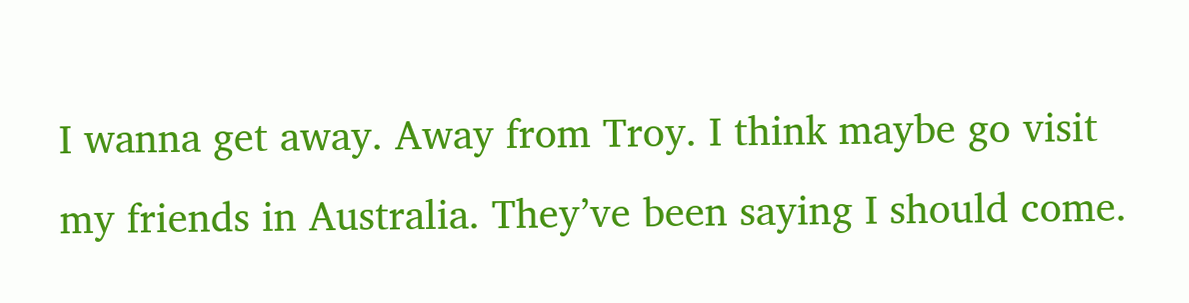I wanna get away. Away from Troy. I think maybe go visit my friends in Australia. They’ve been saying I should come.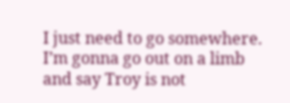I just need to go somewhere. I’m gonna go out on a limb and say Troy is not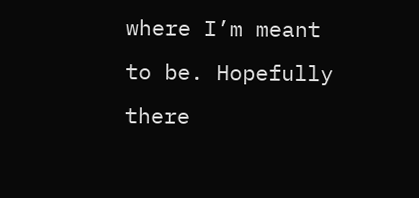where I’m meant to be. Hopefully there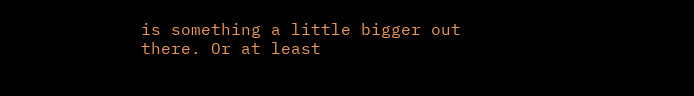is something a little bigger out there. Or at least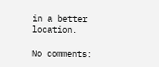in a better location.

No comments: